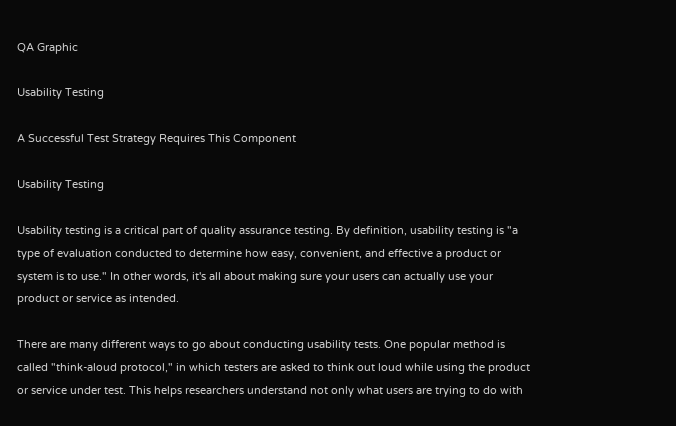QA Graphic

Usability Testing

A Successful Test Strategy Requires This Component

Usability Testing

Usability testing is a critical part of quality assurance testing. By definition, usability testing is "a type of evaluation conducted to determine how easy, convenient, and effective a product or system is to use." In other words, it's all about making sure your users can actually use your product or service as intended.

There are many different ways to go about conducting usability tests. One popular method is called "think-aloud protocol," in which testers are asked to think out loud while using the product or service under test. This helps researchers understand not only what users are trying to do with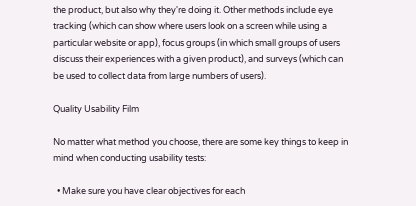the product, but also why they're doing it. Other methods include eye tracking (which can show where users look on a screen while using a particular website or app), focus groups (in which small groups of users discuss their experiences with a given product), and surveys (which can be used to collect data from large numbers of users).

Quality Usability Film

No matter what method you choose, there are some key things to keep in mind when conducting usability tests:

  • Make sure you have clear objectives for each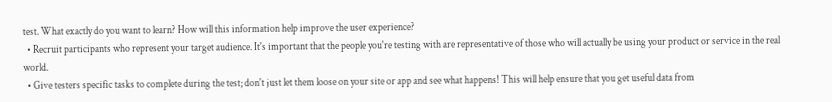test. What exactly do you want to learn? How will this information help improve the user experience?
  • Recruit participants who represent your target audience. It's important that the people you're testing with are representative of those who will actually be using your product or service in the real world.
  • Give testers specific tasks to complete during the test; don't just let them loose on your site or app and see what happens! This will help ensure that you get useful data from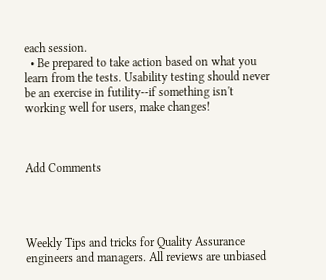each session.
  • Be prepared to take action based on what you learn from the tests. Usability testing should never be an exercise in futility--if something isn't working well for users, make changes!



Add Comments




Weekly Tips and tricks for Quality Assurance engineers and managers. All reviews are unbiased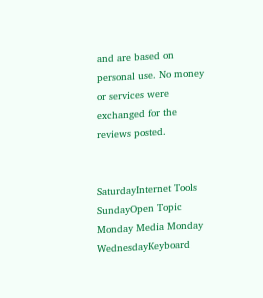and are based on personal use. No money or services were exchanged for the reviews posted.


SaturdayInternet Tools
SundayOpen Topic
Monday Media Monday
WednesdayKeyboard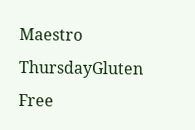Maestro
ThursdayGluten Free